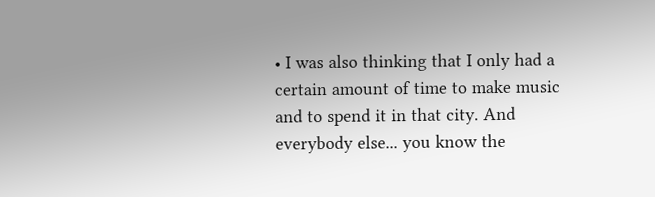• I was also thinking that I only had a certain amount of time to make music and to spend it in that city. And everybody else... you know the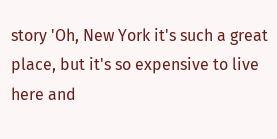story 'Oh, New York it's such a great place, but it's so expensive to live here and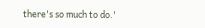there's so much to do.'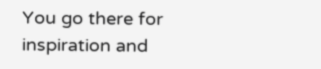You go there for inspiration and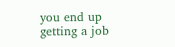you end up getting a job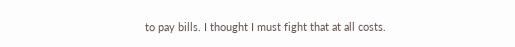to pay bills. I thought I must fight that at all costs.